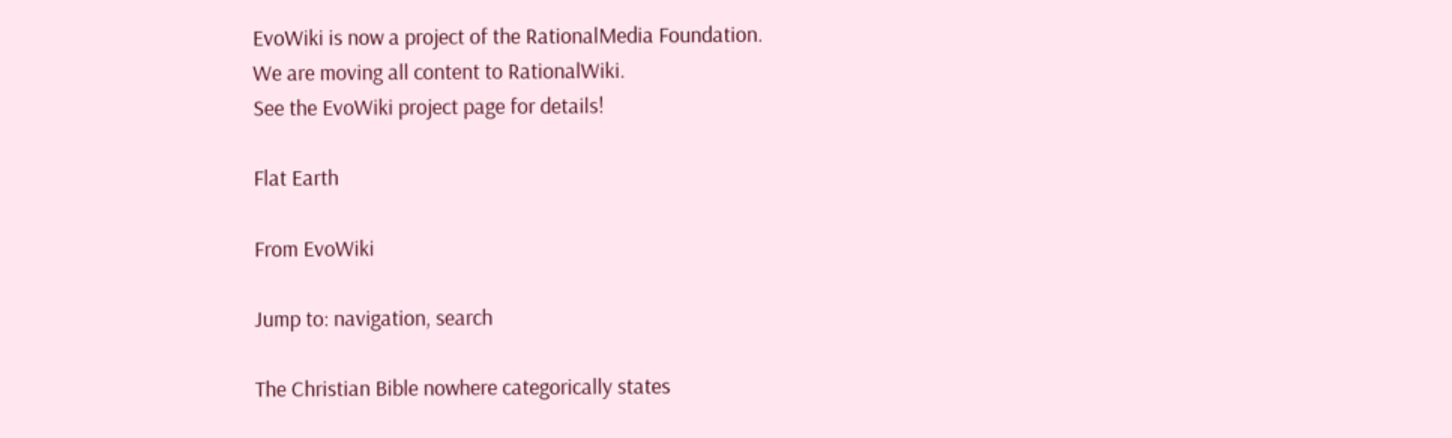EvoWiki is now a project of the RationalMedia Foundation.
We are moving all content to RationalWiki.
See the EvoWiki project page for details!

Flat Earth

From EvoWiki

Jump to: navigation, search

The Christian Bible nowhere categorically states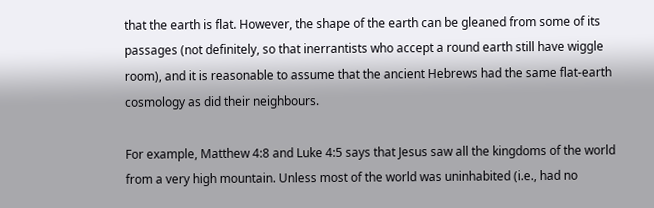that the earth is flat. However, the shape of the earth can be gleaned from some of its passages (not definitely, so that inerrantists who accept a round earth still have wiggle room), and it is reasonable to assume that the ancient Hebrews had the same flat-earth cosmology as did their neighbours.

For example, Matthew 4:8 and Luke 4:5 says that Jesus saw all the kingdoms of the world from a very high mountain. Unless most of the world was uninhabited (i.e., had no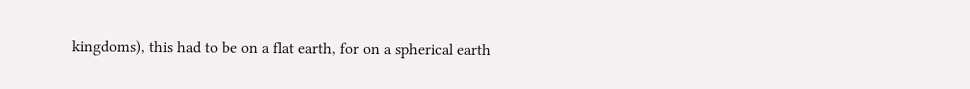kingdoms), this had to be on a flat earth, for on a spherical earth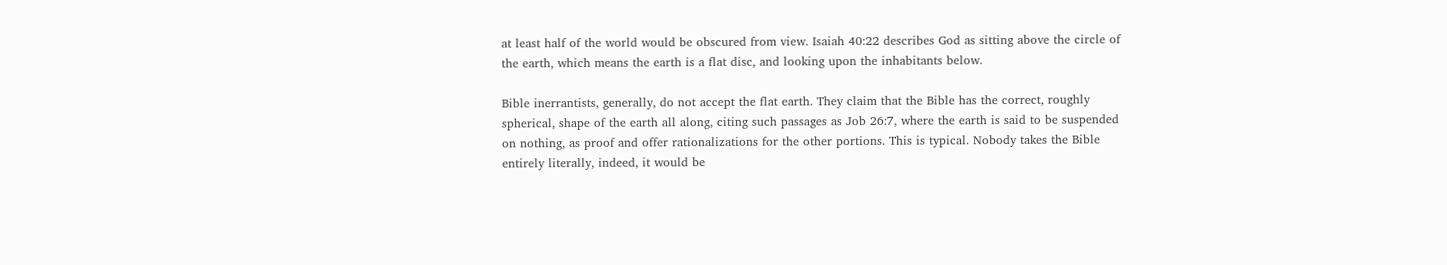at least half of the world would be obscured from view. Isaiah 40:22 describes God as sitting above the circle of the earth, which means the earth is a flat disc, and looking upon the inhabitants below.

Bible inerrantists, generally, do not accept the flat earth. They claim that the Bible has the correct, roughly spherical, shape of the earth all along, citing such passages as Job 26:7, where the earth is said to be suspended on nothing, as proof and offer rationalizations for the other portions. This is typical. Nobody takes the Bible entirely literally, indeed, it would be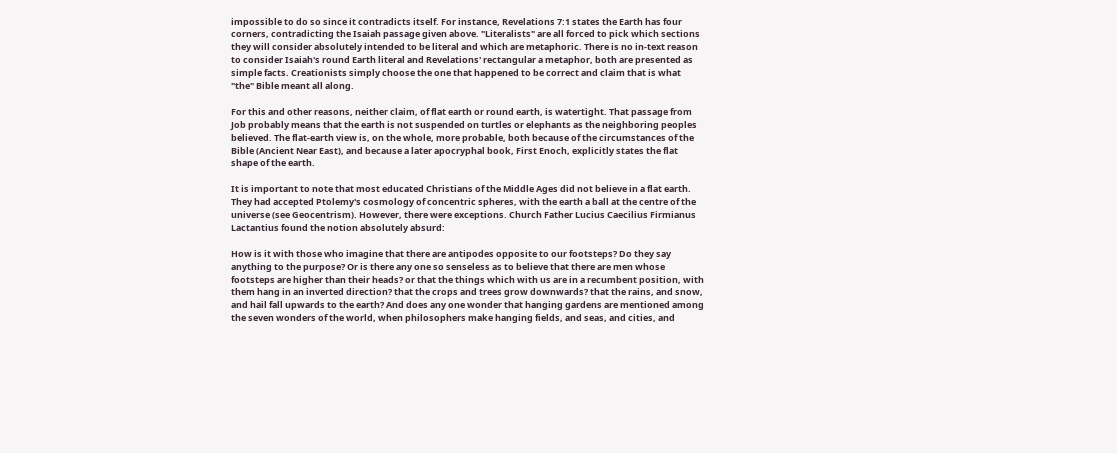impossible to do so since it contradicts itself. For instance, Revelations 7:1 states the Earth has four corners, contradicting the Isaiah passage given above. "Literalists" are all forced to pick which sections they will consider absolutely intended to be literal and which are metaphoric. There is no in-text reason to consider Isaiah's round Earth literal and Revelations' rectangular a metaphor, both are presented as simple facts. Creationists simply choose the one that happened to be correct and claim that is what "the" Bible meant all along.

For this and other reasons, neither claim, of flat earth or round earth, is watertight. That passage from Job probably means that the earth is not suspended on turtles or elephants as the neighboring peoples believed. The flat-earth view is, on the whole, more probable, both because of the circumstances of the Bible (Ancient Near East), and because a later apocryphal book, First Enoch, explicitly states the flat shape of the earth.

It is important to note that most educated Christians of the Middle Ages did not believe in a flat earth. They had accepted Ptolemy's cosmology of concentric spheres, with the earth a ball at the centre of the universe (see Geocentrism). However, there were exceptions. Church Father Lucius Caecilius Firmianus Lactantius found the notion absolutely absurd:

How is it with those who imagine that there are antipodes opposite to our footsteps? Do they say anything to the purpose? Or is there any one so senseless as to believe that there are men whose footsteps are higher than their heads? or that the things which with us are in a recumbent position, with them hang in an inverted direction? that the crops and trees grow downwards? that the rains, and snow, and hail fall upwards to the earth? And does any one wonder that hanging gardens are mentioned among the seven wonders of the world, when philosophers make hanging fields, and seas, and cities, and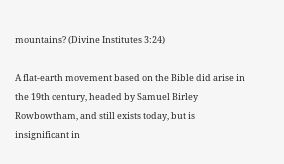mountains? (Divine Institutes 3:24)

A flat-earth movement based on the Bible did arise in the 19th century, headed by Samuel Birley Rowbowtham, and still exists today, but is insignificant in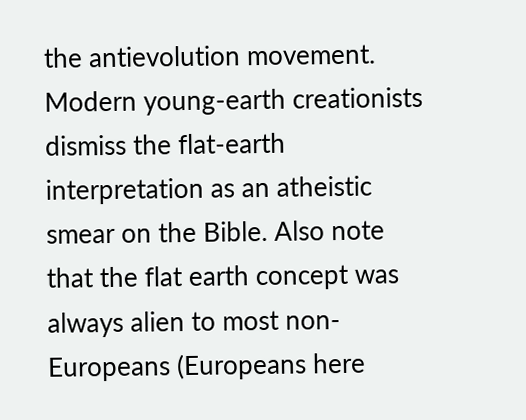the antievolution movement. Modern young-earth creationists dismiss the flat-earth interpretation as an atheistic smear on the Bible. Also note that the flat earth concept was always alien to most non-Europeans (Europeans here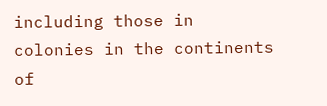including those in colonies in the continents of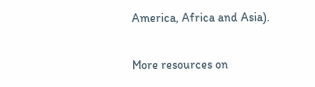America, Africa and Asia).

More resources on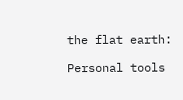the flat earth:

Personal tools